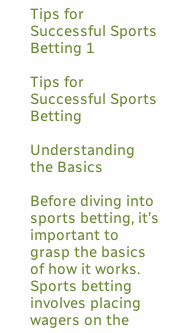Tips for Successful Sports Betting 1

Tips for Successful Sports Betting

Understanding the Basics

Before diving into sports betting, it’s important to grasp the basics of how it works. Sports betting involves placing wagers on the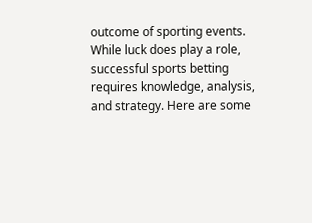outcome of sporting events. While luck does play a role, successful sports betting requires knowledge, analysis, and strategy. Here are some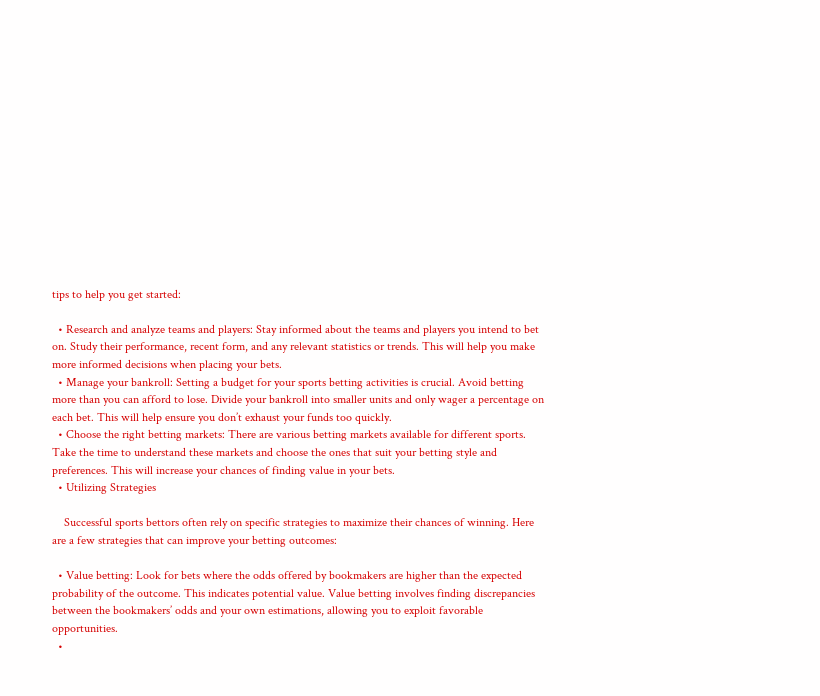tips to help you get started:

  • Research and analyze teams and players: Stay informed about the teams and players you intend to bet on. Study their performance, recent form, and any relevant statistics or trends. This will help you make more informed decisions when placing your bets.
  • Manage your bankroll: Setting a budget for your sports betting activities is crucial. Avoid betting more than you can afford to lose. Divide your bankroll into smaller units and only wager a percentage on each bet. This will help ensure you don’t exhaust your funds too quickly.
  • Choose the right betting markets: There are various betting markets available for different sports. Take the time to understand these markets and choose the ones that suit your betting style and preferences. This will increase your chances of finding value in your bets.
  • Utilizing Strategies

    Successful sports bettors often rely on specific strategies to maximize their chances of winning. Here are a few strategies that can improve your betting outcomes:

  • Value betting: Look for bets where the odds offered by bookmakers are higher than the expected probability of the outcome. This indicates potential value. Value betting involves finding discrepancies between the bookmakers’ odds and your own estimations, allowing you to exploit favorable opportunities.
  •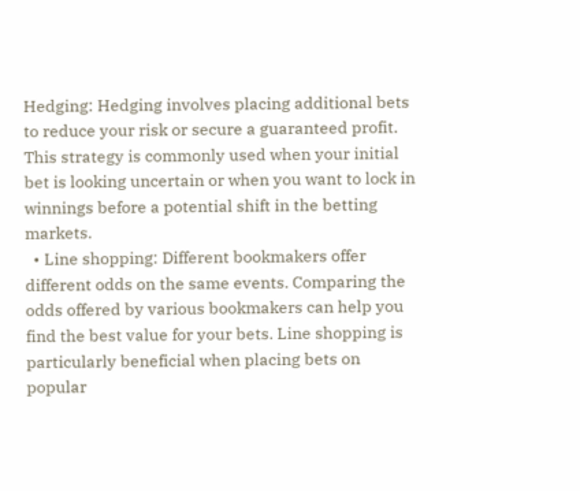Hedging: Hedging involves placing additional bets to reduce your risk or secure a guaranteed profit. This strategy is commonly used when your initial bet is looking uncertain or when you want to lock in winnings before a potential shift in the betting markets.
  • Line shopping: Different bookmakers offer different odds on the same events. Comparing the odds offered by various bookmakers can help you find the best value for your bets. Line shopping is particularly beneficial when placing bets on popular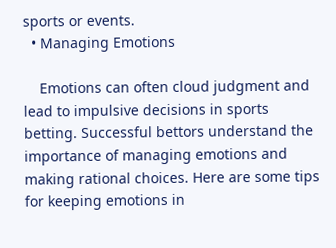sports or events.
  • Managing Emotions

    Emotions can often cloud judgment and lead to impulsive decisions in sports betting. Successful bettors understand the importance of managing emotions and making rational choices. Here are some tips for keeping emotions in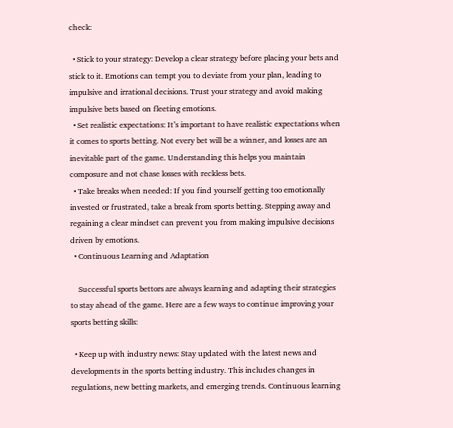check:

  • Stick to your strategy: Develop a clear strategy before placing your bets and stick to it. Emotions can tempt you to deviate from your plan, leading to impulsive and irrational decisions. Trust your strategy and avoid making impulsive bets based on fleeting emotions.
  • Set realistic expectations: It’s important to have realistic expectations when it comes to sports betting. Not every bet will be a winner, and losses are an inevitable part of the game. Understanding this helps you maintain composure and not chase losses with reckless bets.
  • Take breaks when needed: If you find yourself getting too emotionally invested or frustrated, take a break from sports betting. Stepping away and regaining a clear mindset can prevent you from making impulsive decisions driven by emotions.
  • Continuous Learning and Adaptation

    Successful sports bettors are always learning and adapting their strategies to stay ahead of the game. Here are a few ways to continue improving your sports betting skills:

  • Keep up with industry news: Stay updated with the latest news and developments in the sports betting industry. This includes changes in regulations, new betting markets, and emerging trends. Continuous learning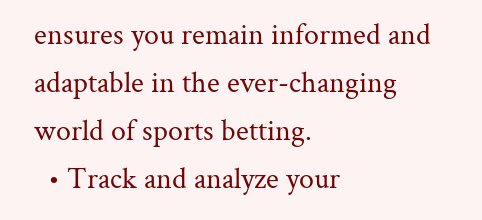ensures you remain informed and adaptable in the ever-changing world of sports betting.
  • Track and analyze your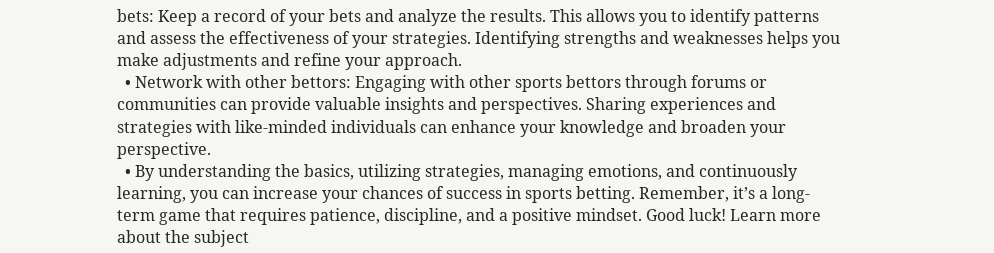bets: Keep a record of your bets and analyze the results. This allows you to identify patterns and assess the effectiveness of your strategies. Identifying strengths and weaknesses helps you make adjustments and refine your approach.
  • Network with other bettors: Engaging with other sports bettors through forums or communities can provide valuable insights and perspectives. Sharing experiences and strategies with like-minded individuals can enhance your knowledge and broaden your perspective.
  • By understanding the basics, utilizing strategies, managing emotions, and continuously learning, you can increase your chances of success in sports betting. Remember, it’s a long-term game that requires patience, discipline, and a positive mindset. Good luck! Learn more about the subject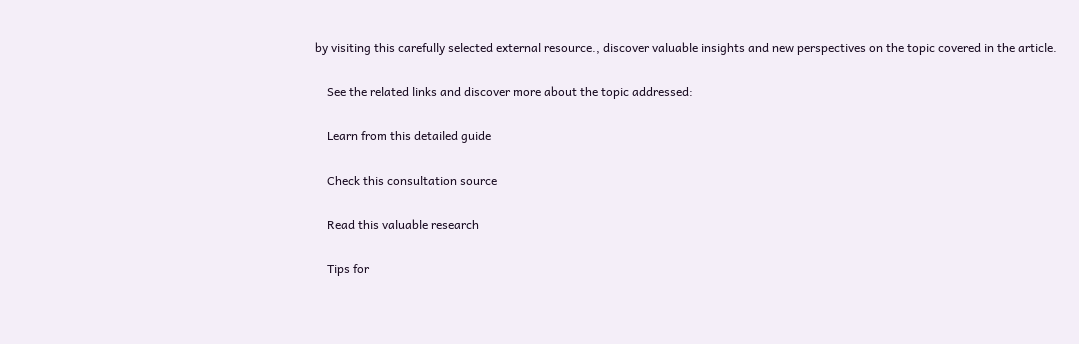by visiting this carefully selected external resource., discover valuable insights and new perspectives on the topic covered in the article.

    See the related links and discover more about the topic addressed:

    Learn from this detailed guide

    Check this consultation source

    Read this valuable research

    Tips for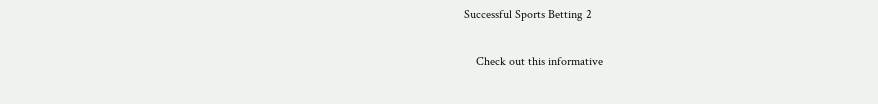Successful Sports Betting 2

    Check out this informative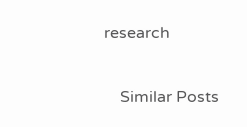research

    Similar Posts